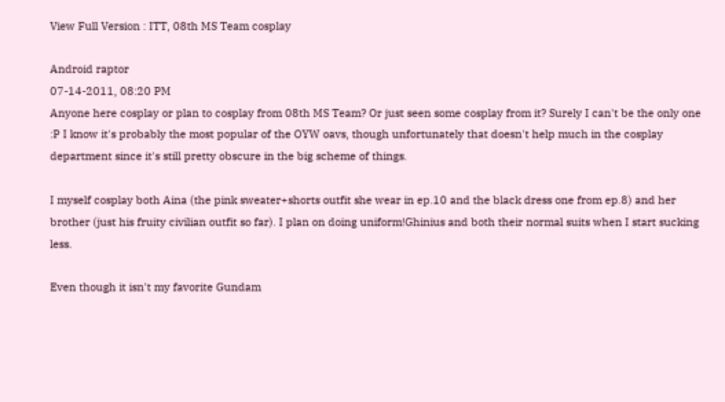View Full Version : ITT, 08th MS Team cosplay

Android raptor
07-14-2011, 08:20 PM
Anyone here cosplay or plan to cosplay from 08th MS Team? Or just seen some cosplay from it? Surely I can't be the only one :P I know it's probably the most popular of the OYW oavs, though unfortunately that doesn't help much in the cosplay department since it's still pretty obscure in the big scheme of things.

I myself cosplay both Aina (the pink sweater+shorts outfit she wear in ep.10 and the black dress one from ep.8) and her brother (just his fruity civilian outfit so far). I plan on doing uniform!Ghinius and both their normal suits when I start sucking less.

Even though it isn't my favorite Gundam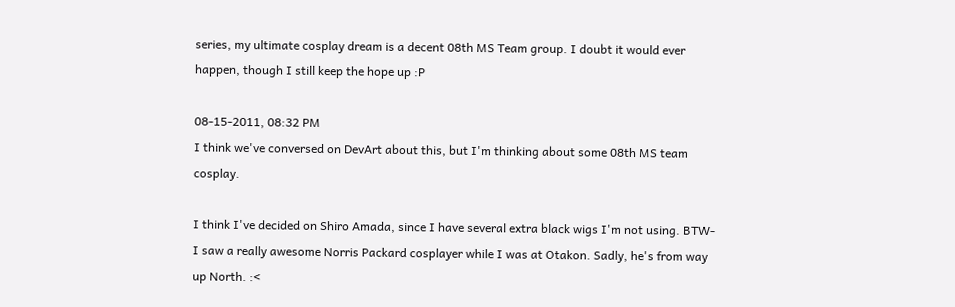series, my ultimate cosplay dream is a decent 08th MS Team group. I doubt it would ever happen, though I still keep the hope up :P

08-15-2011, 08:32 PM
I think we've conversed on DevArt about this, but I'm thinking about some 08th MS team cosplay.

I think I've decided on Shiro Amada, since I have several extra black wigs I'm not using. BTW- I saw a really awesome Norris Packard cosplayer while I was at Otakon. Sadly, he's from way up North. :<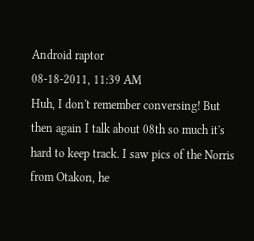Android raptor
08-18-2011, 11:39 AM
Huh, I don't remember conversing! But then again I talk about 08th so much it's hard to keep track. I saw pics of the Norris from Otakon, he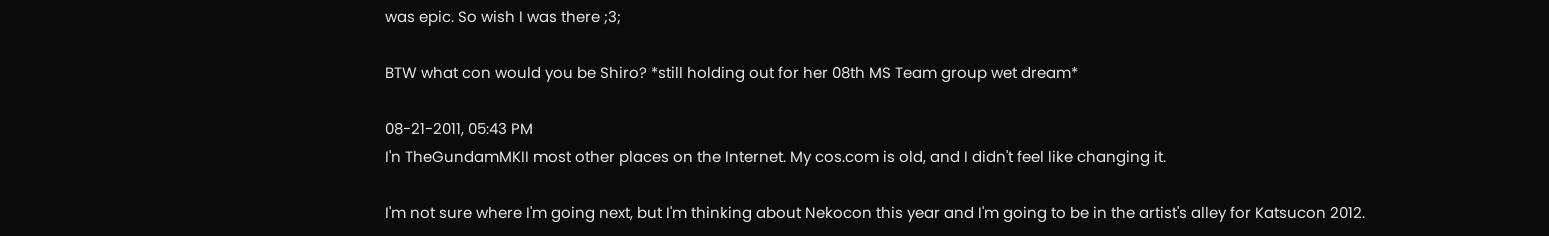was epic. So wish I was there ;3;

BTW what con would you be Shiro? *still holding out for her 08th MS Team group wet dream*

08-21-2011, 05:43 PM
I'n TheGundamMKII most other places on the Internet. My cos.com is old, and I didn't feel like changing it.

I'm not sure where I'm going next, but I'm thinking about Nekocon this year and I'm going to be in the artist's alley for Katsucon 2012.